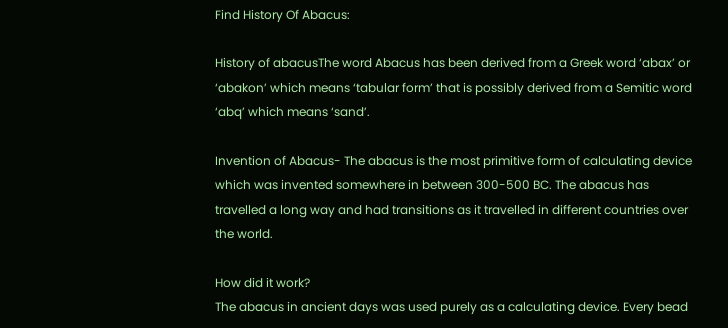Find History Of Abacus:

History of abacusThe word Abacus has been derived from a Greek word ‘abax’ or ‘abakon’ which means ‘tabular form’ that is possibly derived from a Semitic word ‘abq’ which means ‘sand’.

Invention of Abacus- The abacus is the most primitive form of calculating device which was invented somewhere in between 300-500 BC. The abacus has travelled a long way and had transitions as it travelled in different countries over the world.

How did it work?
The abacus in ancient days was used purely as a calculating device. Every bead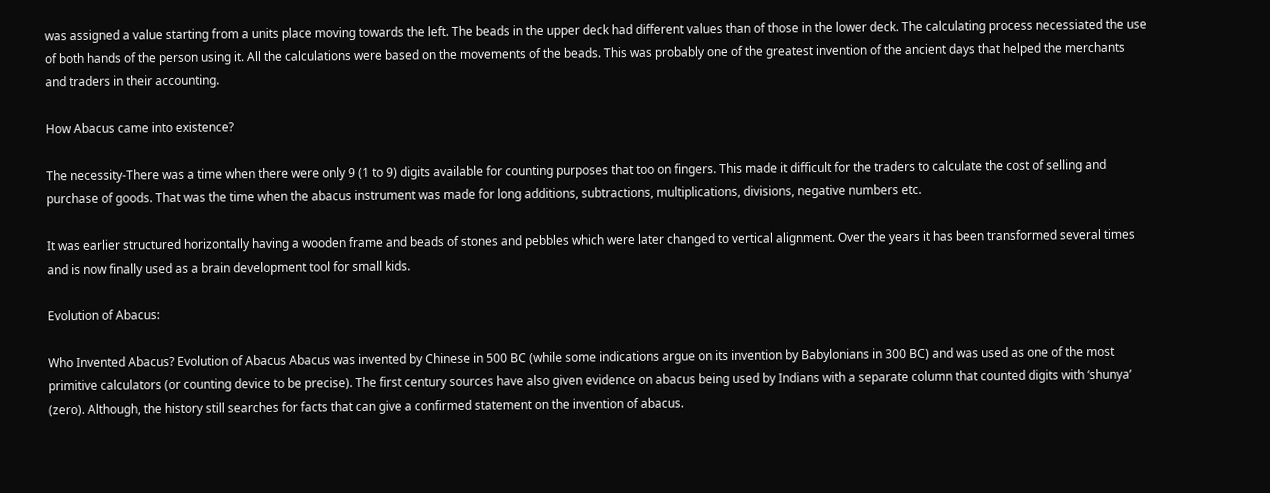was assigned a value starting from a units place moving towards the left. The beads in the upper deck had different values than of those in the lower deck. The calculating process necessiated the use of both hands of the person using it. All the calculations were based on the movements of the beads. This was probably one of the greatest invention of the ancient days that helped the merchants and traders in their accounting.

How Abacus came into existence?

The necessity-There was a time when there were only 9 (1 to 9) digits available for counting purposes that too on fingers. This made it difficult for the traders to calculate the cost of selling and purchase of goods. That was the time when the abacus instrument was made for long additions, subtractions, multiplications, divisions, negative numbers etc.

It was earlier structured horizontally having a wooden frame and beads of stones and pebbles which were later changed to vertical alignment. Over the years it has been transformed several times and is now finally used as a brain development tool for small kids.

Evolution of Abacus:

Who Invented Abacus? Evolution of Abacus Abacus was invented by Chinese in 500 BC (while some indications argue on its invention by Babylonians in 300 BC) and was used as one of the most primitive calculators (or counting device to be precise). The first century sources have also given evidence on abacus being used by Indians with a separate column that counted digits with ‘shunya’ (zero). Although, the history still searches for facts that can give a confirmed statement on the invention of abacus.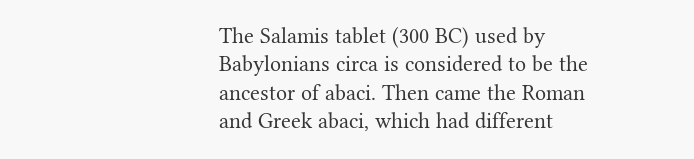The Salamis tablet (300 BC) used by Babylonians circa is considered to be the ancestor of abaci. Then came the Roman and Greek abaci, which had different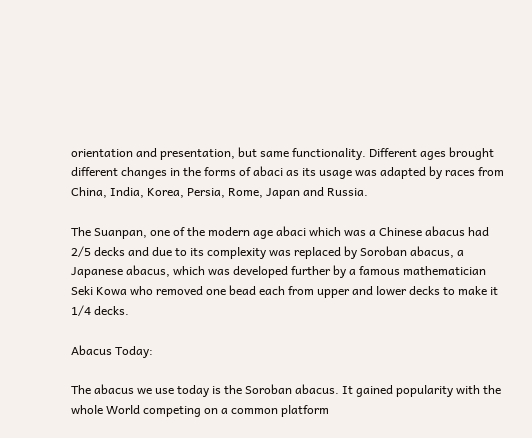orientation and presentation, but same functionality. Different ages brought different changes in the forms of abaci as its usage was adapted by races from China, India, Korea, Persia, Rome, Japan and Russia.

The Suanpan, one of the modern age abaci which was a Chinese abacus had 2/5 decks and due to its complexity was replaced by Soroban abacus, a Japanese abacus, which was developed further by a famous mathematician Seki Kowa who removed one bead each from upper and lower decks to make it 1/4 decks.

Abacus Today:

The abacus we use today is the Soroban abacus. It gained popularity with the whole World competing on a common platform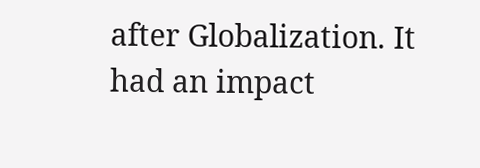after Globalization. It had an impact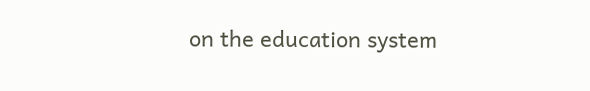on the education system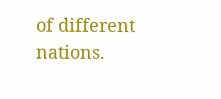of different nations.